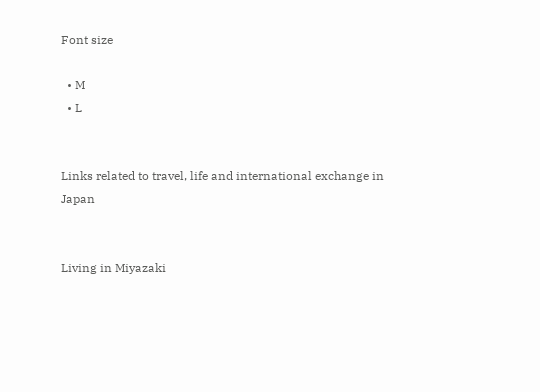Font size

  • M
  • L


Links related to travel, life and international exchange in Japan


Living in Miyazaki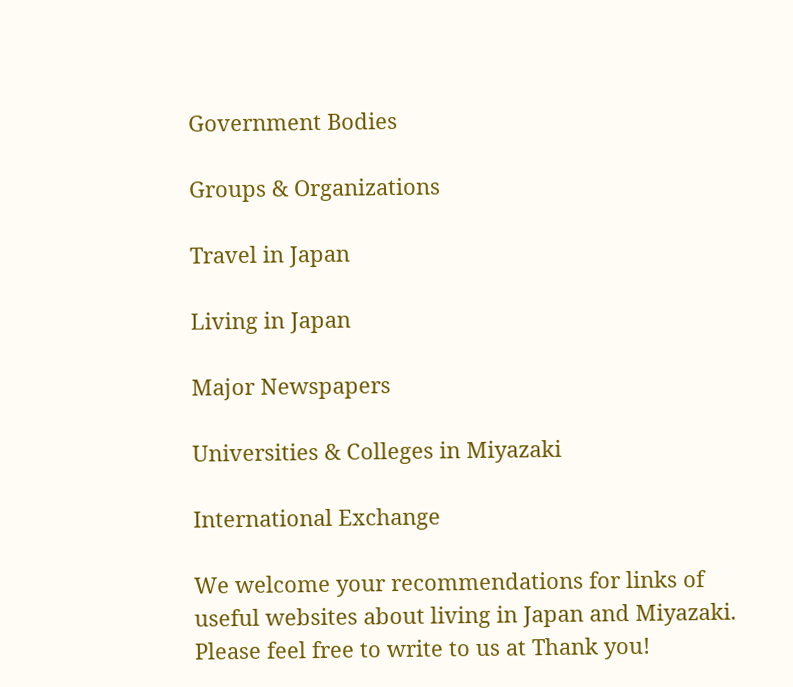Government Bodies

Groups & Organizations

Travel in Japan

Living in Japan

Major Newspapers

Universities & Colleges in Miyazaki

International Exchange

We welcome your recommendations for links of useful websites about living in Japan and Miyazaki. Please feel free to write to us at Thank you!